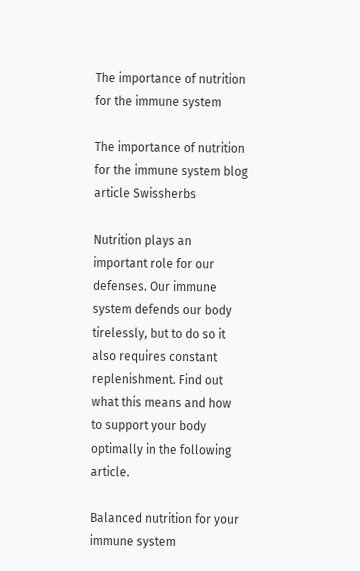The importance of nutrition for the immune system

The importance of nutrition for the immune system blog article Swissherbs

Nutrition plays an important role for our defenses. Our immune system defends our body tirelessly, but to do so it also requires constant replenishment. Find out what this means and how to support your body optimally in the following article.

Balanced nutrition for your immune system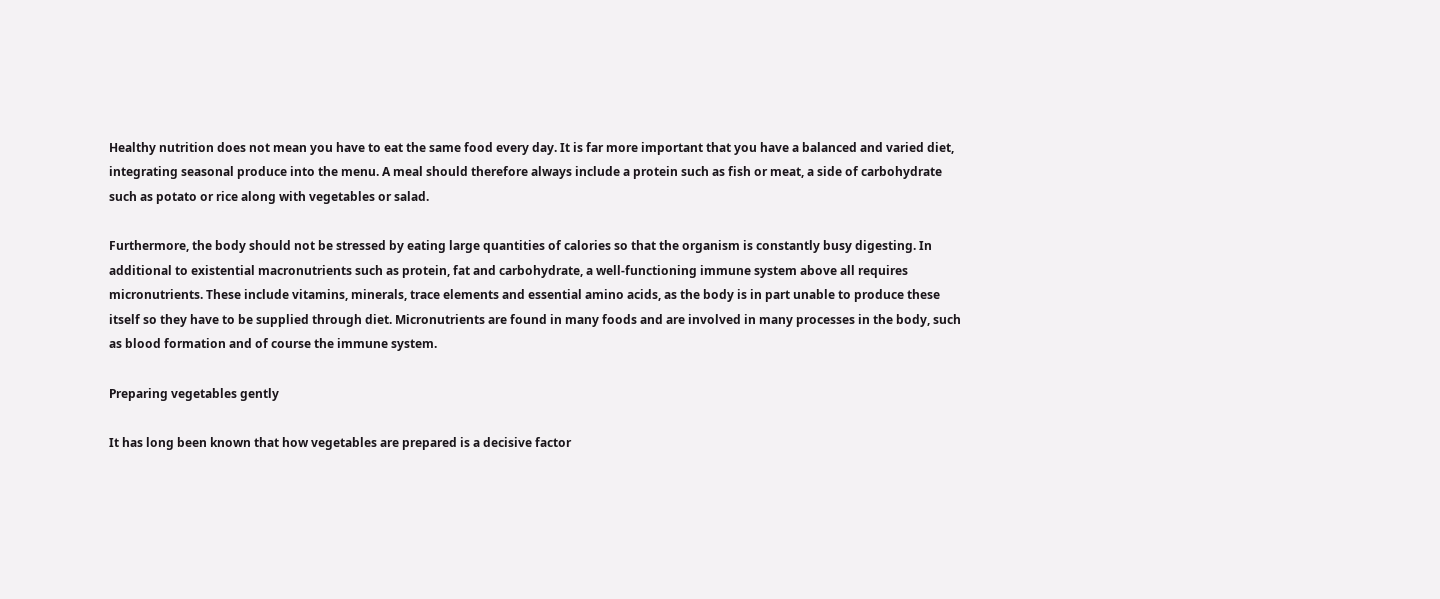Healthy nutrition does not mean you have to eat the same food every day. It is far more important that you have a balanced and varied diet, integrating seasonal produce into the menu. A meal should therefore always include a protein such as fish or meat, a side of carbohydrate such as potato or rice along with vegetables or salad.

Furthermore, the body should not be stressed by eating large quantities of calories so that the organism is constantly busy digesting. In additional to existential macronutrients such as protein, fat and carbohydrate, a well-functioning immune system above all requires micronutrients. These include vitamins, minerals, trace elements and essential amino acids, as the body is in part unable to produce these itself so they have to be supplied through diet. Micronutrients are found in many foods and are involved in many processes in the body, such as blood formation and of course the immune system.

Preparing vegetables gently

It has long been known that how vegetables are prepared is a decisive factor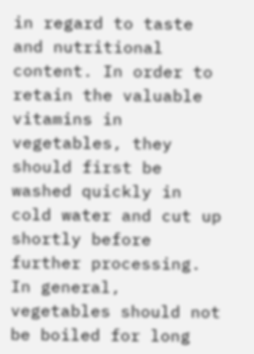in regard to taste and nutritional content. In order to retain the valuable vitamins in vegetables, they should first be washed quickly in cold water and cut up shortly before further processing. In general, vegetables should not be boiled for long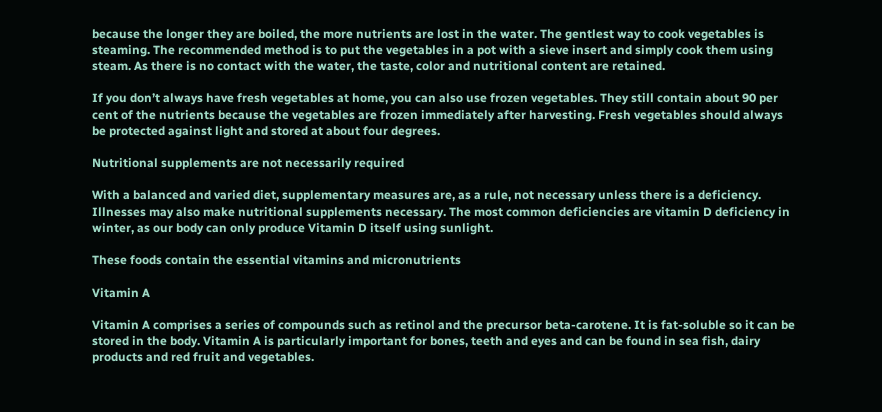because the longer they are boiled, the more nutrients are lost in the water. The gentlest way to cook vegetables is steaming. The recommended method is to put the vegetables in a pot with a sieve insert and simply cook them using steam. As there is no contact with the water, the taste, color and nutritional content are retained.

If you don’t always have fresh vegetables at home, you can also use frozen vegetables. They still contain about 90 per cent of the nutrients because the vegetables are frozen immediately after harvesting. Fresh vegetables should always be protected against light and stored at about four degrees.

Nutritional supplements are not necessarily required

With a balanced and varied diet, supplementary measures are, as a rule, not necessary unless there is a deficiency. Illnesses may also make nutritional supplements necessary. The most common deficiencies are vitamin D deficiency in winter, as our body can only produce Vitamin D itself using sunlight.

These foods contain the essential vitamins and micronutrients

Vitamin A

Vitamin A comprises a series of compounds such as retinol and the precursor beta-carotene. It is fat-soluble so it can be stored in the body. Vitamin A is particularly important for bones, teeth and eyes and can be found in sea fish, dairy products and red fruit and vegetables.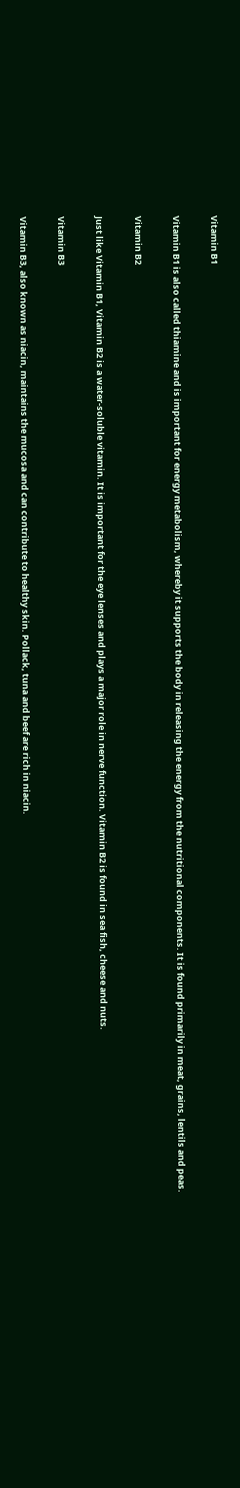Vitamin B1

Vitamin B1 is also called thiamine and is important for energy metabolism, whereby it supports the body in releasing the energy from the nutritional components. It is found primarily in meat, grains, lentils and peas.

Vitamin B2

Just like Vitamin B1, Vitamin B2 is a water-soluble vitamin. It is important for the eye lenses and plays a major role in nerve function. Vitamin B2 is found in sea fish, cheese and nuts.

Vitamin B3

Vitamin B3, also known as niacin, maintains the mucosa and can contribute to healthy skin. Pollack, tuna and beef are rich in niacin.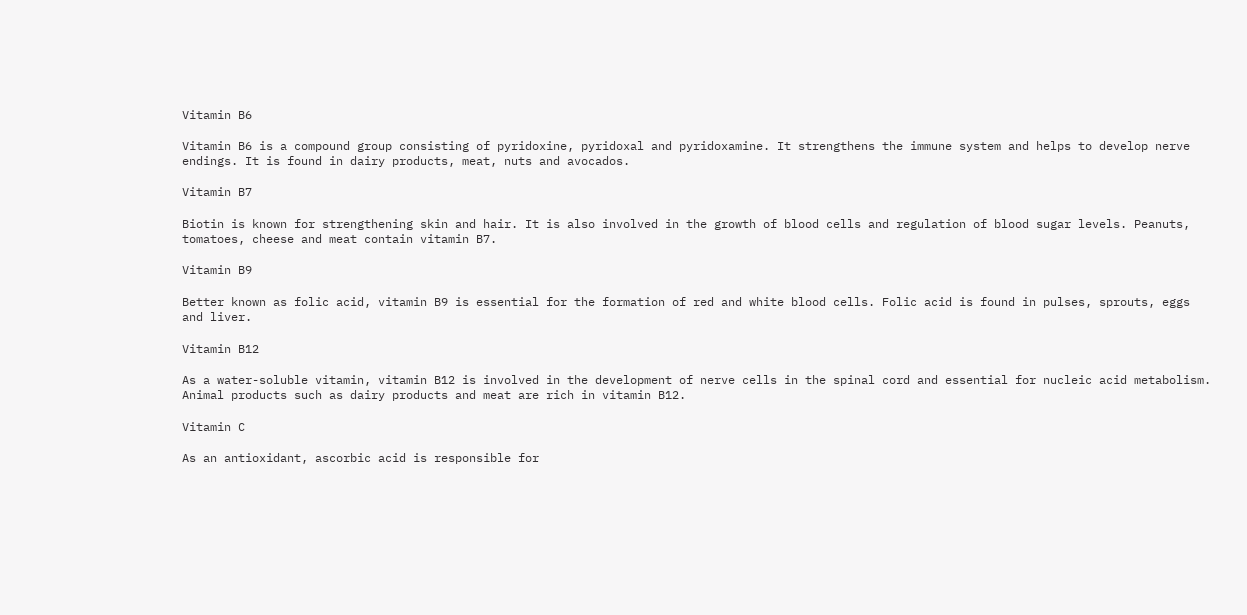Vitamin B6

Vitamin B6 is a compound group consisting of pyridoxine, pyridoxal and pyridoxamine. It strengthens the immune system and helps to develop nerve endings. It is found in dairy products, meat, nuts and avocados.

Vitamin B7

Biotin is known for strengthening skin and hair. It is also involved in the growth of blood cells and regulation of blood sugar levels. Peanuts, tomatoes, cheese and meat contain vitamin B7.

Vitamin B9

Better known as folic acid, vitamin B9 is essential for the formation of red and white blood cells. Folic acid is found in pulses, sprouts, eggs and liver.

Vitamin B12

As a water-soluble vitamin, vitamin B12 is involved in the development of nerve cells in the spinal cord and essential for nucleic acid metabolism. Animal products such as dairy products and meat are rich in vitamin B12.

Vitamin C

As an antioxidant, ascorbic acid is responsible for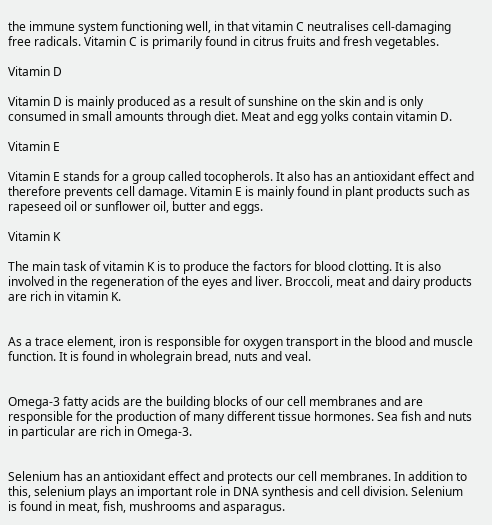the immune system functioning well, in that vitamin C neutralises cell-damaging free radicals. Vitamin C is primarily found in citrus fruits and fresh vegetables.

Vitamin D

Vitamin D is mainly produced as a result of sunshine on the skin and is only consumed in small amounts through diet. Meat and egg yolks contain vitamin D.

Vitamin E

Vitamin E stands for a group called tocopherols. It also has an antioxidant effect and therefore prevents cell damage. Vitamin E is mainly found in plant products such as rapeseed oil or sunflower oil, butter and eggs.

Vitamin K

The main task of vitamin K is to produce the factors for blood clotting. It is also involved in the regeneration of the eyes and liver. Broccoli, meat and dairy products are rich in vitamin K.


As a trace element, iron is responsible for oxygen transport in the blood and muscle function. It is found in wholegrain bread, nuts and veal.


Omega-3 fatty acids are the building blocks of our cell membranes and are responsible for the production of many different tissue hormones. Sea fish and nuts in particular are rich in Omega-3.


Selenium has an antioxidant effect and protects our cell membranes. In addition to this, selenium plays an important role in DNA synthesis and cell division. Selenium is found in meat, fish, mushrooms and asparagus.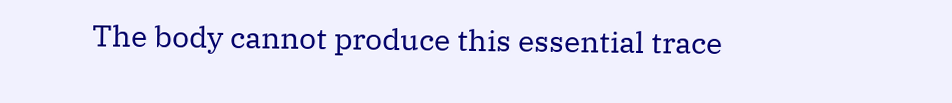The body cannot produce this essential trace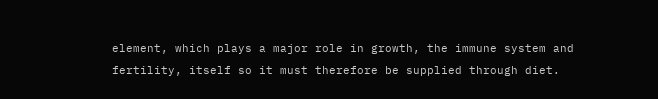element, which plays a major role in growth, the immune system and fertility, itself so it must therefore be supplied through diet.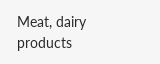Meat, dairy products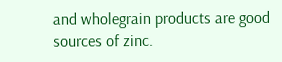and wholegrain products are good sources of zinc.